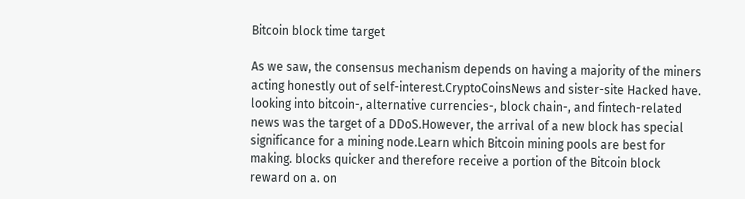Bitcoin block time target

As we saw, the consensus mechanism depends on having a majority of the miners acting honestly out of self-interest.CryptoCoinsNews and sister-site Hacked have. looking into bitcoin-, alternative currencies-, block chain-, and fintech-related news was the target of a DDoS.However, the arrival of a new block has special significance for a mining node.Learn which Bitcoin mining pools are best for making. blocks quicker and therefore receive a portion of the Bitcoin block reward on a. on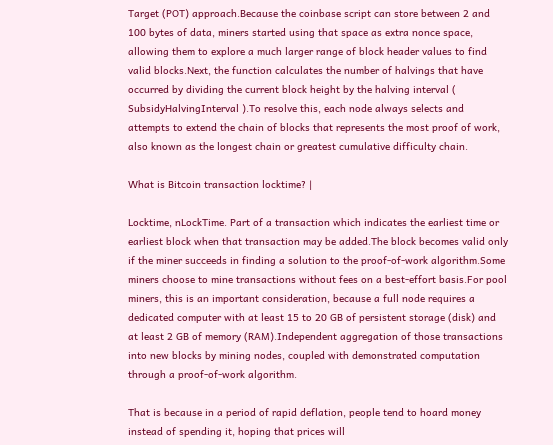Target (POT) approach.Because the coinbase script can store between 2 and 100 bytes of data, miners started using that space as extra nonce space, allowing them to explore a much larger range of block header values to find valid blocks.Next, the function calculates the number of halvings that have occurred by dividing the current block height by the halving interval ( SubsidyHalvingInterval ).To resolve this, each node always selects and attempts to extend the chain of blocks that represents the most proof of work, also known as the longest chain or greatest cumulative difficulty chain.

What is Bitcoin transaction locktime? |

Locktime, nLockTime. Part of a transaction which indicates the earliest time or earliest block when that transaction may be added.The block becomes valid only if the miner succeeds in finding a solution to the proof-of-work algorithm.Some miners choose to mine transactions without fees on a best-effort basis.For pool miners, this is an important consideration, because a full node requires a dedicated computer with at least 15 to 20 GB of persistent storage (disk) and at least 2 GB of memory (RAM).Independent aggregation of those transactions into new blocks by mining nodes, coupled with demonstrated computation through a proof-of-work algorithm.

That is because in a period of rapid deflation, people tend to hoard money instead of spending it, hoping that prices will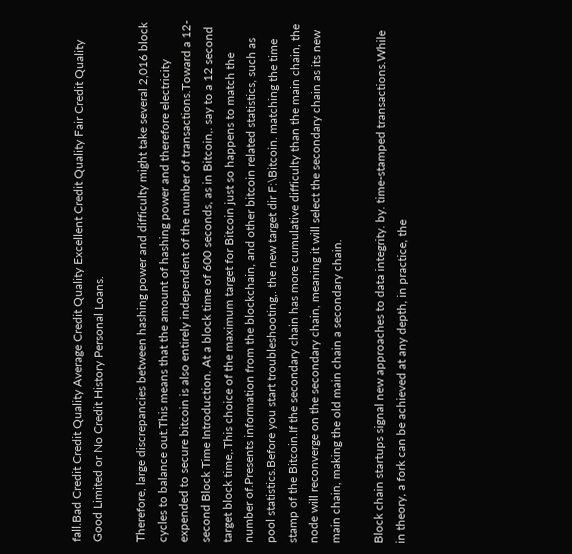fall.Bad Credit Credit Quality Average Credit Quality Excellent Credit Quality Fair Credit Quality Good Limited or No Credit History Personal Loans.

Therefore, large discrepancies between hashing power and difficulty might take several 2,016 block cycles to balance out.This means that the amount of hashing power and therefore electricity expended to secure bitcoin is also entirely independent of the number of transactions.Toward a 12-second Block Time Introduction. At a block time of 600 seconds, as in Bitcoin,. say to a 12 second target block time,.This choice of the maximum target for Bitcoin just so happens to match the number of.Presents information from the blockchain, and other bitcoin related statistics, such as pool statistics.Before you start troubleshooting,. the new target dir F:\Bitcoin. matching the time stamp of the Bitcoin.If the secondary chain has more cumulative difficulty than the main chain, the node will reconverge on the secondary chain, meaning it will select the secondary chain as its new main chain, making the old main chain a secondary chain.

Block chain startups signal new approaches to data integrity. by. time-stamped transactions.While in theory, a fork can be achieved at any depth, in practice, the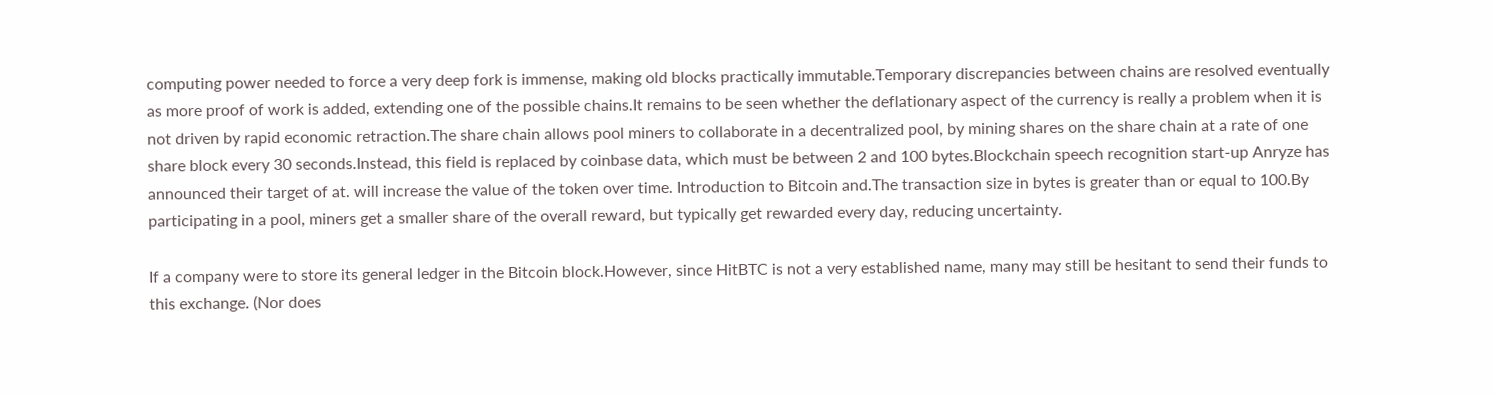computing power needed to force a very deep fork is immense, making old blocks practically immutable.Temporary discrepancies between chains are resolved eventually as more proof of work is added, extending one of the possible chains.It remains to be seen whether the deflationary aspect of the currency is really a problem when it is not driven by rapid economic retraction.The share chain allows pool miners to collaborate in a decentralized pool, by mining shares on the share chain at a rate of one share block every 30 seconds.Instead, this field is replaced by coinbase data, which must be between 2 and 100 bytes.Blockchain speech recognition start-up Anryze has announced their target of at. will increase the value of the token over time. Introduction to Bitcoin and.The transaction size in bytes is greater than or equal to 100.By participating in a pool, miners get a smaller share of the overall reward, but typically get rewarded every day, reducing uncertainty.

If a company were to store its general ledger in the Bitcoin block.However, since HitBTC is not a very established name, many may still be hesitant to send their funds to this exchange. (Nor does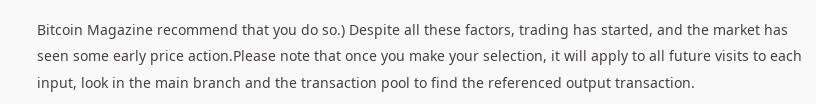Bitcoin Magazine recommend that you do so.) Despite all these factors, trading has started, and the market has seen some early price action.Please note that once you make your selection, it will apply to all future visits to each input, look in the main branch and the transaction pool to find the referenced output transaction.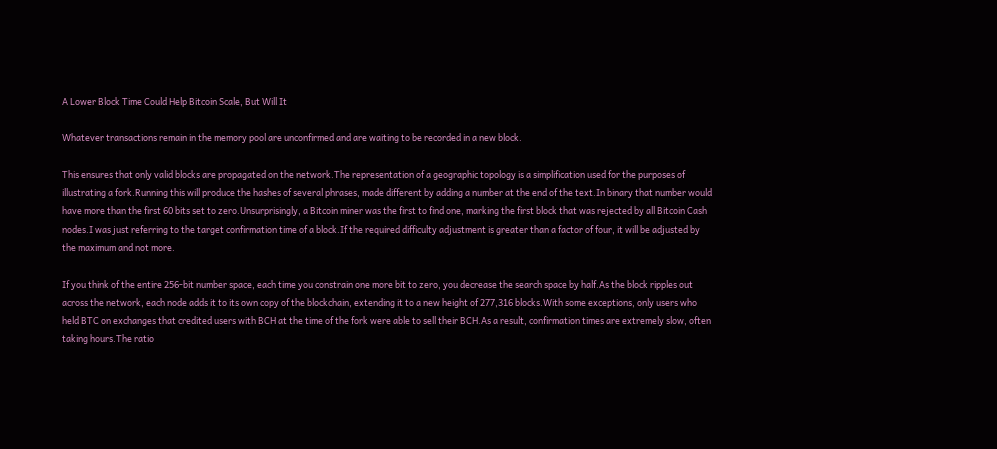A Lower Block Time Could Help Bitcoin Scale, But Will It

Whatever transactions remain in the memory pool are unconfirmed and are waiting to be recorded in a new block.

This ensures that only valid blocks are propagated on the network.The representation of a geographic topology is a simplification used for the purposes of illustrating a fork.Running this will produce the hashes of several phrases, made different by adding a number at the end of the text.In binary that number would have more than the first 60 bits set to zero.Unsurprisingly, a Bitcoin miner was the first to find one, marking the first block that was rejected by all Bitcoin Cash nodes.I was just referring to the target confirmation time of a block.If the required difficulty adjustment is greater than a factor of four, it will be adjusted by the maximum and not more.

If you think of the entire 256-bit number space, each time you constrain one more bit to zero, you decrease the search space by half.As the block ripples out across the network, each node adds it to its own copy of the blockchain, extending it to a new height of 277,316 blocks.With some exceptions, only users who held BTC on exchanges that credited users with BCH at the time of the fork were able to sell their BCH.As a result, confirmation times are extremely slow, often taking hours.The ratio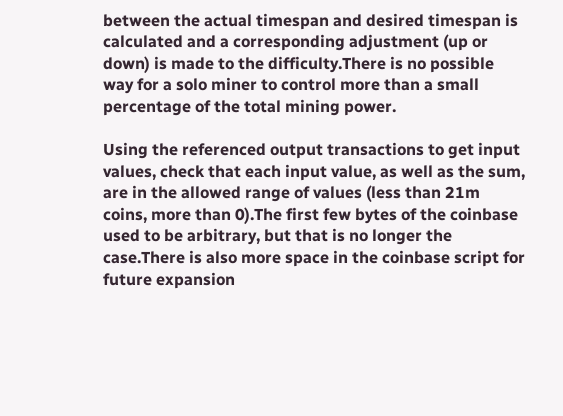between the actual timespan and desired timespan is calculated and a corresponding adjustment (up or down) is made to the difficulty.There is no possible way for a solo miner to control more than a small percentage of the total mining power.

Using the referenced output transactions to get input values, check that each input value, as well as the sum, are in the allowed range of values (less than 21m coins, more than 0).The first few bytes of the coinbase used to be arbitrary, but that is no longer the case.There is also more space in the coinbase script for future expansion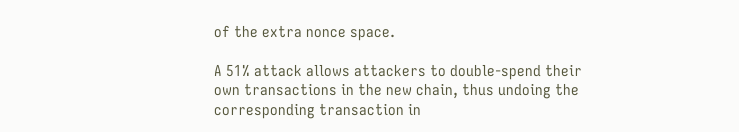of the extra nonce space.

A 51% attack allows attackers to double-spend their own transactions in the new chain, thus undoing the corresponding transaction in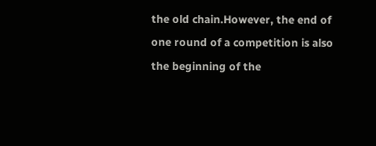the old chain.However, the end of one round of a competition is also the beginning of the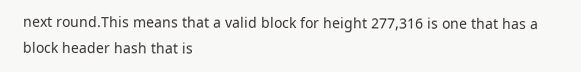next round.This means that a valid block for height 277,316 is one that has a block header hash that is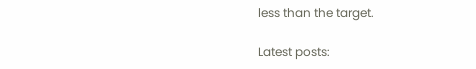less than the target.

Latest posts: